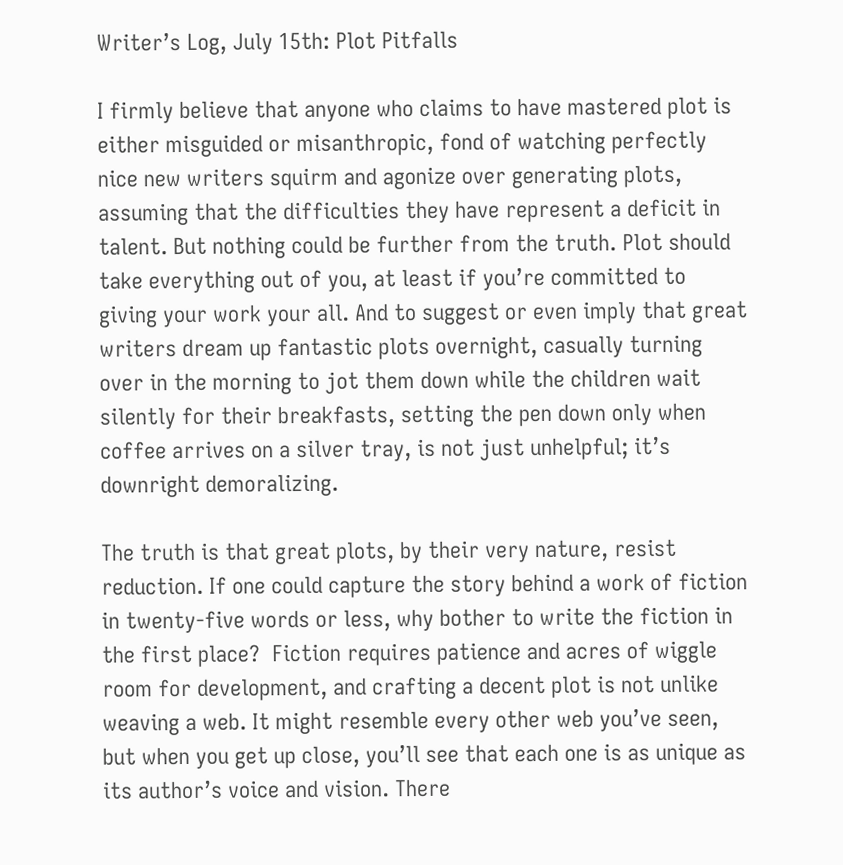Writer’s Log, July 15th: Plot Pitfalls

I firmly believe that anyone who claims to have mastered plot is either misguided or misanthropic, fond of watching perfectly nice new writers squirm and agonize over generating plots, assuming that the difficulties they have represent a deficit in talent. But nothing could be further from the truth. Plot should take everything out of you, at least if you’re committed to giving your work your all. And to suggest or even imply that great writers dream up fantastic plots overnight, casually turning over in the morning to jot them down while the children wait silently for their breakfasts, setting the pen down only when coffee arrives on a silver tray, is not just unhelpful; it’s downright demoralizing.

The truth is that great plots, by their very nature, resist reduction. If one could capture the story behind a work of fiction in twenty-five words or less, why bother to write the fiction in the first place?  Fiction requires patience and acres of wiggle room for development, and crafting a decent plot is not unlike weaving a web. It might resemble every other web you’ve seen, but when you get up close, you’ll see that each one is as unique as its author’s voice and vision. There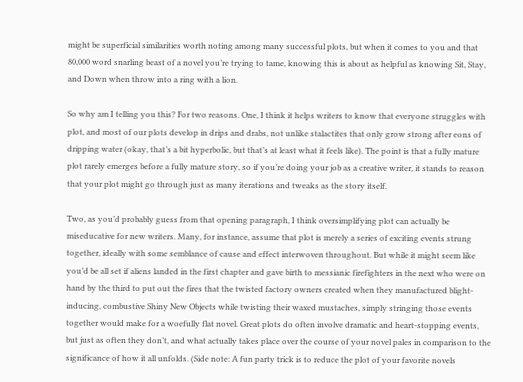might be superficial similarities worth noting among many successful plots, but when it comes to you and that 80,000 word snarling beast of a novel you’re trying to tame, knowing this is about as helpful as knowing Sit, Stay, and Down when throw into a ring with a lion.

So why am I telling you this? For two reasons. One, I think it helps writers to know that everyone struggles with plot, and most of our plots develop in drips and drabs, not unlike stalactites that only grow strong after eons of dripping water (okay, that’s a bit hyperbolic, but that’s at least what it feels like). The point is that a fully mature plot rarely emerges before a fully mature story, so if you’re doing your job as a creative writer, it stands to reason that your plot might go through just as many iterations and tweaks as the story itself.

Two, as you’d probably guess from that opening paragraph, I think oversimplifying plot can actually be miseducative for new writers. Many, for instance, assume that plot is merely a series of exciting events strung together, ideally with some semblance of cause and effect interwoven throughout. But while it might seem like you’d be all set if aliens landed in the first chapter and gave birth to messianic firefighters in the next who were on hand by the third to put out the fires that the twisted factory owners created when they manufactured blight-inducing, combustive Shiny New Objects while twisting their waxed mustaches, simply stringing those events together would make for a woefully flat novel. Great plots do often involve dramatic and heart-stopping events, but just as often they don’t, and what actually takes place over the course of your novel pales in comparison to the significance of how it all unfolds. (Side note: A fun party trick is to reduce the plot of your favorite novels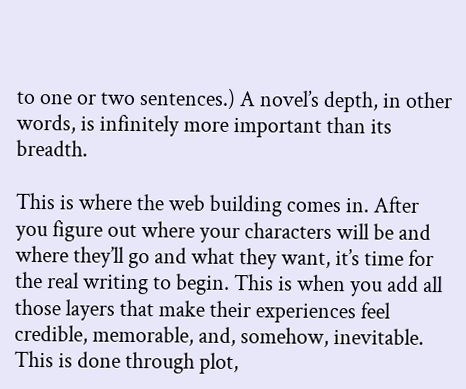to one or two sentences.) A novel’s depth, in other words, is infinitely more important than its breadth.

This is where the web building comes in. After you figure out where your characters will be and where they’ll go and what they want, it’s time for the real writing to begin. This is when you add all those layers that make their experiences feel credible, memorable, and, somehow, inevitable. This is done through plot,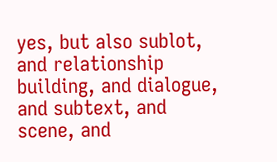yes, but also sublot, and relationship building, and dialogue, and subtext, and scene, and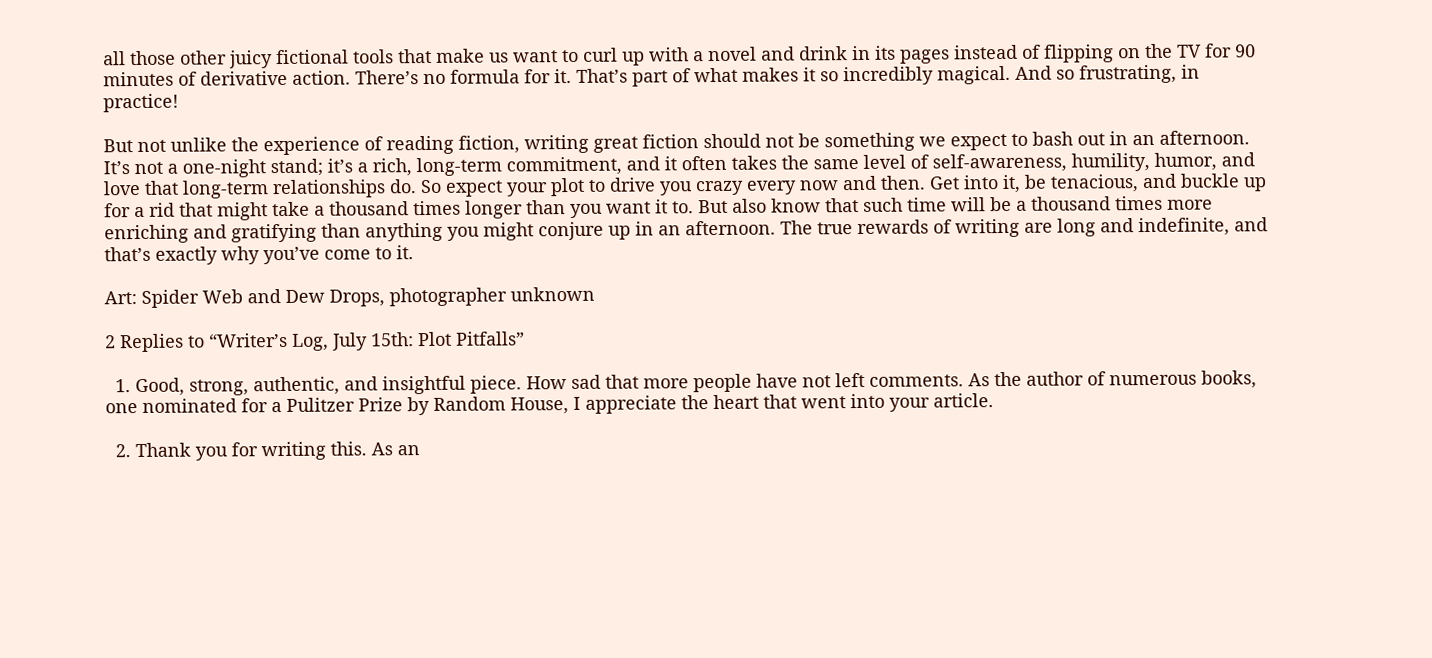all those other juicy fictional tools that make us want to curl up with a novel and drink in its pages instead of flipping on the TV for 90 minutes of derivative action. There’s no formula for it. That’s part of what makes it so incredibly magical. And so frustrating, in practice!

But not unlike the experience of reading fiction, writing great fiction should not be something we expect to bash out in an afternoon. It’s not a one-night stand; it’s a rich, long-term commitment, and it often takes the same level of self-awareness, humility, humor, and love that long-term relationships do. So expect your plot to drive you crazy every now and then. Get into it, be tenacious, and buckle up for a rid that might take a thousand times longer than you want it to. But also know that such time will be a thousand times more enriching and gratifying than anything you might conjure up in an afternoon. The true rewards of writing are long and indefinite, and that’s exactly why you’ve come to it.

Art: Spider Web and Dew Drops, photographer unknown

2 Replies to “Writer’s Log, July 15th: Plot Pitfalls”

  1. Good, strong, authentic, and insightful piece. How sad that more people have not left comments. As the author of numerous books, one nominated for a Pulitzer Prize by Random House, I appreciate the heart that went into your article.

  2. Thank you for writing this. As an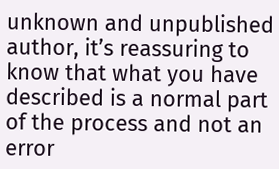unknown and unpublished author, it’s reassuring to know that what you have described is a normal part of the process and not an error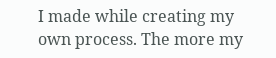I made while creating my own process. The more my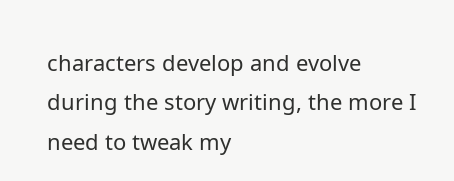characters develop and evolve during the story writing, the more I need to tweak my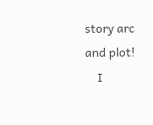story arc and plot!
    I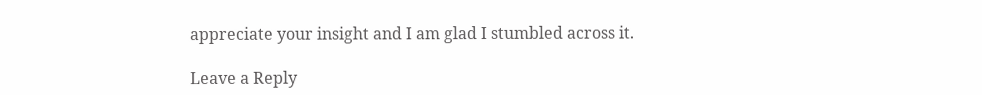appreciate your insight and I am glad I stumbled across it.

Leave a Reply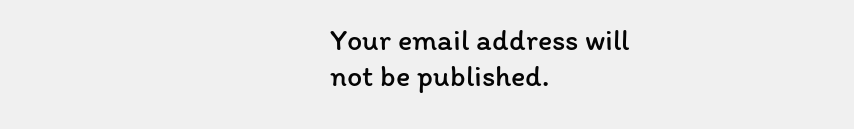Your email address will not be published.